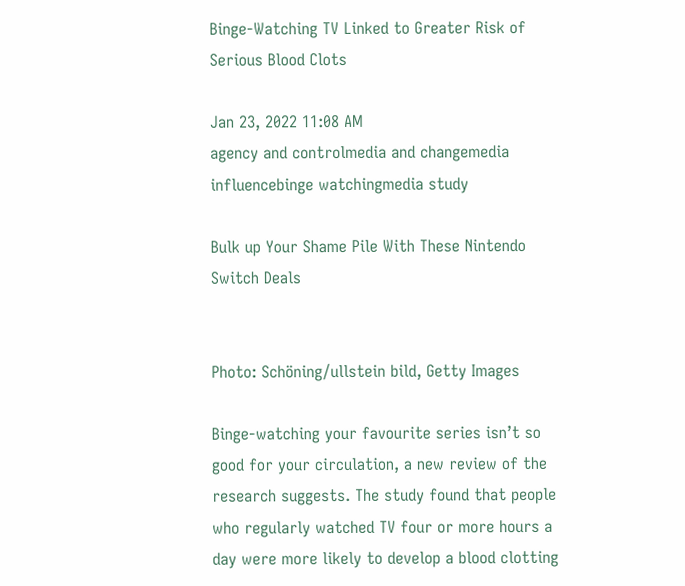Binge-Watching TV Linked to Greater Risk of Serious Blood Clots

Jan 23, 2022 11:08 AM
agency and controlmedia and changemedia influencebinge watchingmedia study

Bulk up Your Shame Pile With These Nintendo Switch Deals


Photo: Schöning/ullstein bild, Getty Images

Binge-watching your favourite series isn’t so good for your circulation, a new review of the research suggests. The study found that people who regularly watched TV four or more hours a day were more likely to develop a blood clotting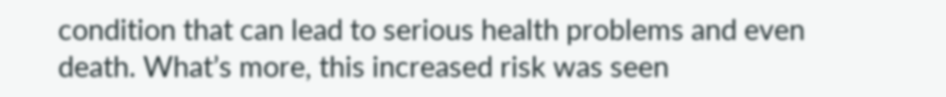condition that can lead to serious health problems and even death. What’s more, this increased risk was seen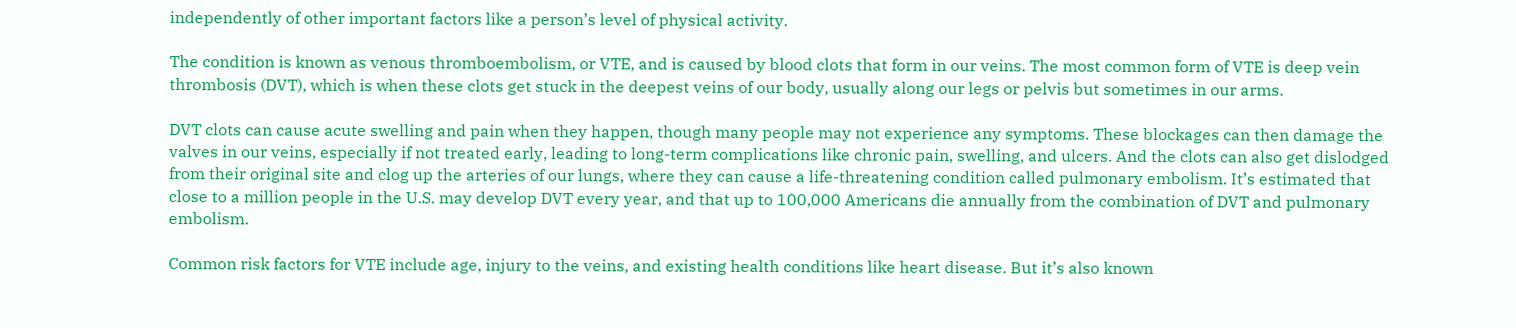independently of other important factors like a person’s level of physical activity.

The condition is known as venous thromboembolism, or VTE, and is caused by blood clots that form in our veins. The most common form of VTE is deep vein thrombosis (DVT), which is when these clots get stuck in the deepest veins of our body, usually along our legs or pelvis but sometimes in our arms.

DVT clots can cause acute swelling and pain when they happen, though many people may not experience any symptoms. These blockages can then damage the valves in our veins, especially if not treated early, leading to long-term complications like chronic pain, swelling, and ulcers. And the clots can also get dislodged from their original site and clog up the arteries of our lungs, where they can cause a life-threatening condition called pulmonary embolism. It’s estimated that close to a million people in the U.S. may develop DVT every year, and that up to 100,000 Americans die annually from the combination of DVT and pulmonary embolism.

Common risk factors for VTE include age, injury to the veins, and existing health conditions like heart disease. But it’s also known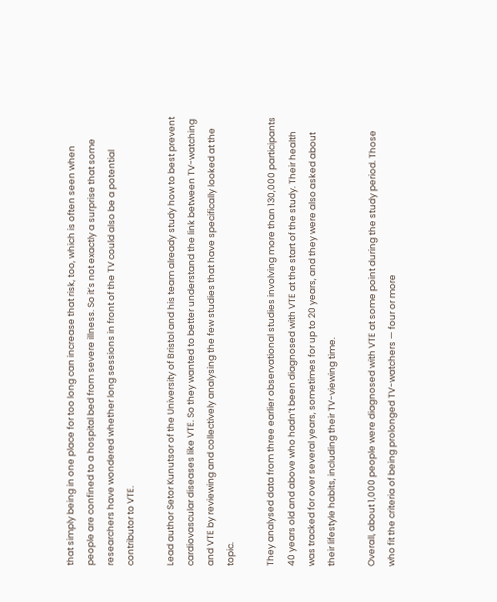that simply being in one place for too long can increase that risk, too, which is often seen when people are confined to a hospital bed from severe illness. So it’s not exactly a surprise that some researchers have wondered whether long sessions in front of the TV could also be a potential contributor to VTE.

Lead author Setor Kunutsor of the University of Bristol and his team already study how to best prevent cardiovascular diseases like VTE. So they wanted to better understand the link between TV-watching and VTE by reviewing and collectively analysing the few studies that have specifically looked at the topic.

They analysed data from three earlier observational studies involving more than 130,000 participants 40 years old and above who hadn’t been diagnosed with VTE at the start of the study. Their health was tracked for over several years, sometimes for up to 20 years, and they were also asked about their lifestyle habits, including their TV-viewing time.

Overall, about 1,000 people were diagnosed with VTE at some point during the study period. Those who fit the criteria of being prolonged TV-watchers — four or more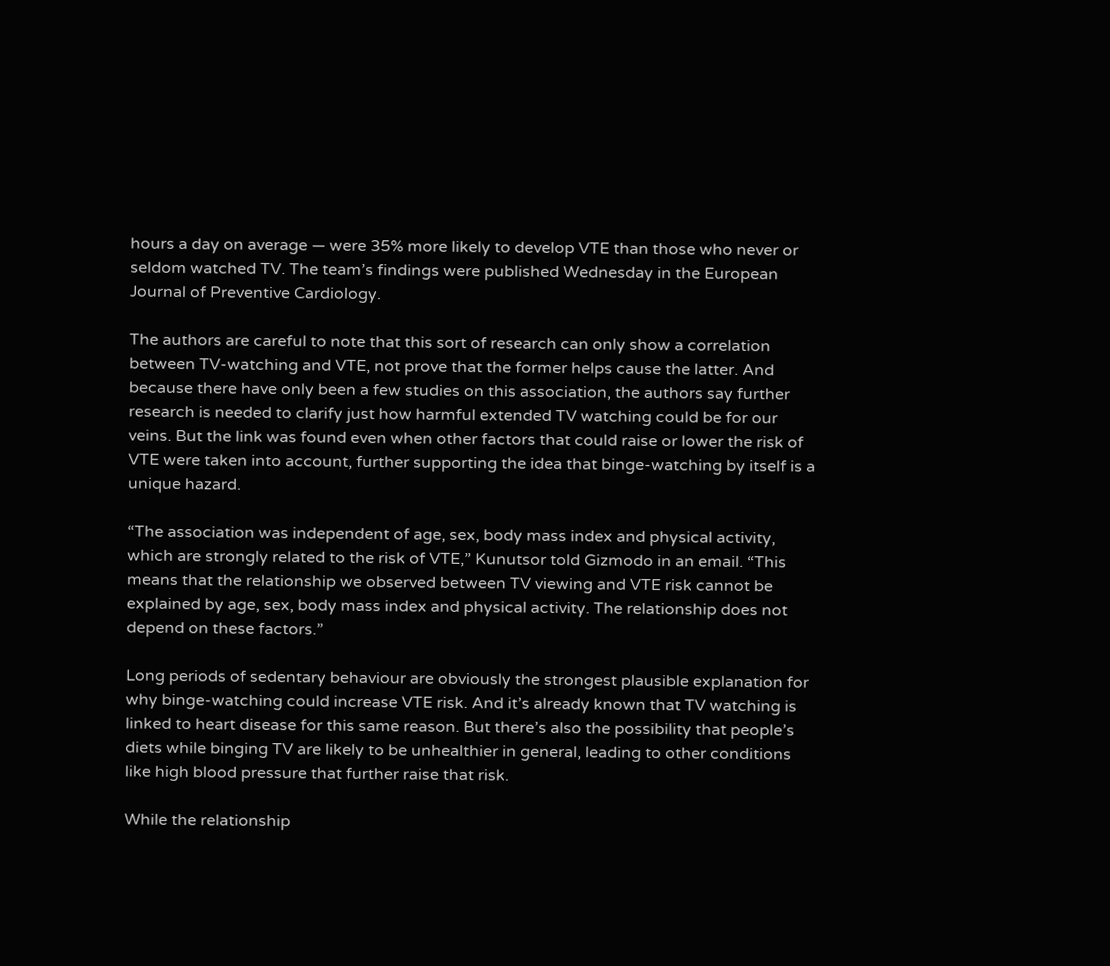hours a day on average — were 35% more likely to develop VTE than those who never or seldom watched TV. The team’s findings were published Wednesday in the European Journal of Preventive Cardiology.

The authors are careful to note that this sort of research can only show a correlation between TV-watching and VTE, not prove that the former helps cause the latter. And because there have only been a few studies on this association, the authors say further research is needed to clarify just how harmful extended TV watching could be for our veins. But the link was found even when other factors that could raise or lower the risk of VTE were taken into account, further supporting the idea that binge-watching by itself is a unique hazard.

“The association was independent of age, sex, body mass index and physical activity, which are strongly related to the risk of VTE,” Kunutsor told Gizmodo in an email. “This means that the relationship we observed between TV viewing and VTE risk cannot be explained by age, sex, body mass index and physical activity. The relationship does not depend on these factors.”

Long periods of sedentary behaviour are obviously the strongest plausible explanation for why binge-watching could increase VTE risk. And it’s already known that TV watching is linked to heart disease for this same reason. But there’s also the possibility that people’s diets while binging TV are likely to be unhealthier in general, leading to other conditions like high blood pressure that further raise that risk.

While the relationship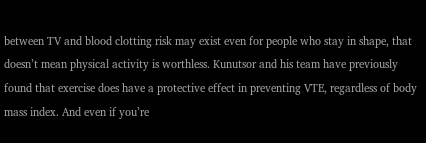between TV and blood clotting risk may exist even for people who stay in shape, that doesn’t mean physical activity is worthless. Kunutsor and his team have previously found that exercise does have a protective effect in preventing VTE, regardless of body mass index. And even if you’re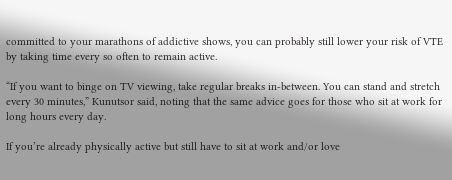committed to your marathons of addictive shows, you can probably still lower your risk of VTE by taking time every so often to remain active.

“If you want to binge on TV viewing, take regular breaks in-between. You can stand and stretch every 30 minutes,” Kunutsor said, noting that the same advice goes for those who sit at work for long hours every day.

If you’re already physically active but still have to sit at work and/or love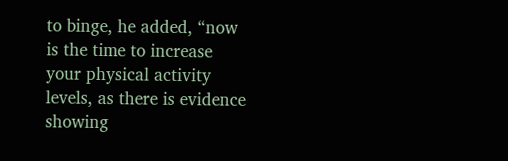to binge, he added, “now is the time to increase your physical activity levels, as there is evidence showing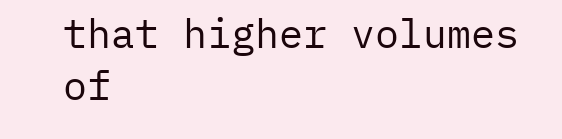that higher volumes of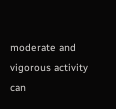moderate and vigorous activity can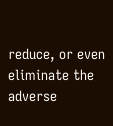reduce, or even eliminate the adverse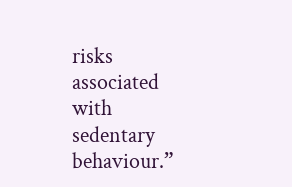risks associated with sedentary behaviour.”